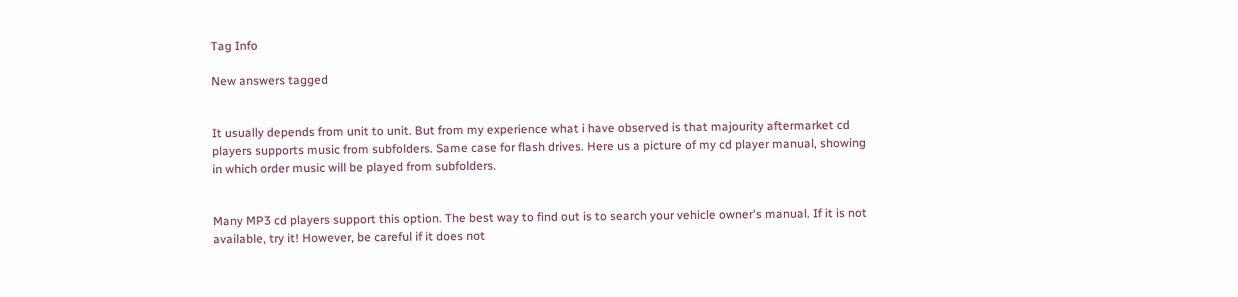Tag Info

New answers tagged


It usually depends from unit to unit. But from my experience what i have observed is that majourity aftermarket cd players supports music from subfolders. Same case for flash drives. Here us a picture of my cd player manual, showing in which order music will be played from subfolders.


Many MP3 cd players support this option. The best way to find out is to search your vehicle owner's manual. If it is not available, try it! However, be careful if it does not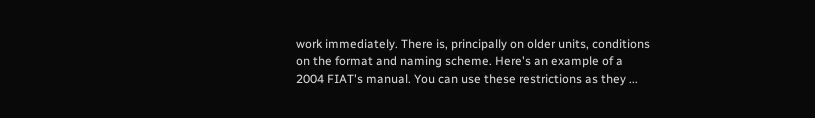work immediately. There is, principally on older units, conditions on the format and naming scheme. Here's an example of a 2004 FIAT's manual. You can use these restrictions as they ...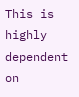This is highly dependent on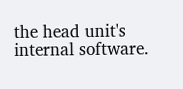the head unit's internal software.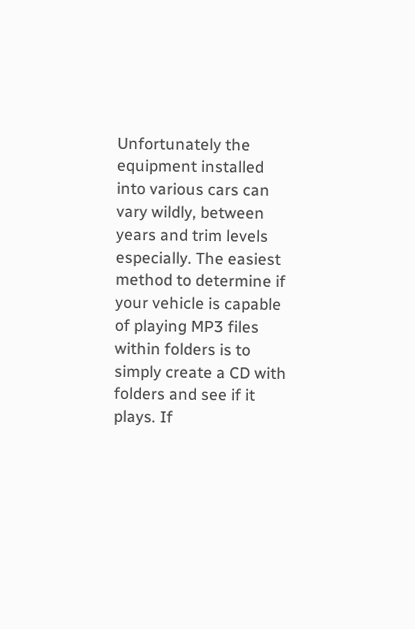Unfortunately the equipment installed into various cars can vary wildly, between years and trim levels especially. The easiest method to determine if your vehicle is capable of playing MP3 files within folders is to simply create a CD with folders and see if it plays. If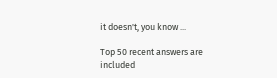it doesn't, you know ...

Top 50 recent answers are included